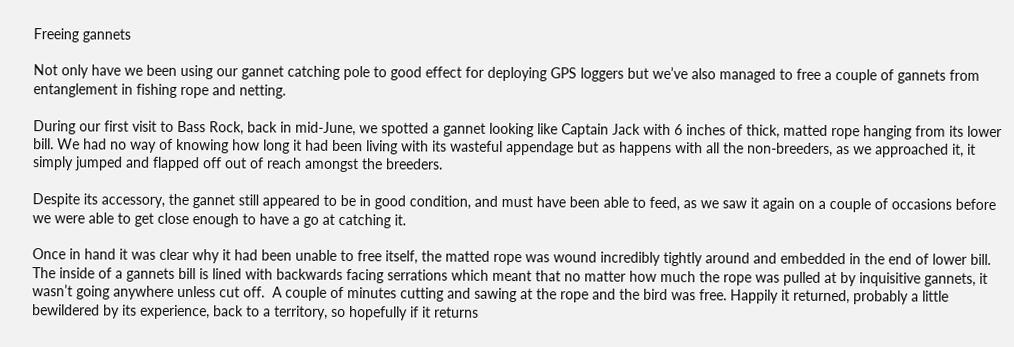Freeing gannets

Not only have we been using our gannet catching pole to good effect for deploying GPS loggers but we’ve also managed to free a couple of gannets from entanglement in fishing rope and netting.

During our first visit to Bass Rock, back in mid-June, we spotted a gannet looking like Captain Jack with 6 inches of thick, matted rope hanging from its lower bill. We had no way of knowing how long it had been living with its wasteful appendage but as happens with all the non-breeders, as we approached it, it simply jumped and flapped off out of reach amongst the breeders.

Despite its accessory, the gannet still appeared to be in good condition, and must have been able to feed, as we saw it again on a couple of occasions before we were able to get close enough to have a go at catching it.

Once in hand it was clear why it had been unable to free itself, the matted rope was wound incredibly tightly around and embedded in the end of lower bill. The inside of a gannets bill is lined with backwards facing serrations which meant that no matter how much the rope was pulled at by inquisitive gannets, it wasn’t going anywhere unless cut off.  A couple of minutes cutting and sawing at the rope and the bird was free. Happily it returned, probably a little bewildered by its experience, back to a territory, so hopefully if it returns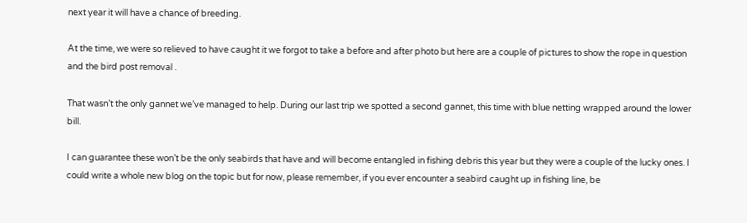next year it will have a chance of breeding.

At the time, we were so relieved to have caught it we forgot to take a before and after photo but here are a couple of pictures to show the rope in question and the bird post removal .

That wasn’t the only gannet we’ve managed to help. During our last trip we spotted a second gannet, this time with blue netting wrapped around the lower bill.

I can guarantee these won’t be the only seabirds that have and will become entangled in fishing debris this year but they were a couple of the lucky ones. I could write a whole new blog on the topic but for now, please remember, if you ever encounter a seabird caught up in fishing line, be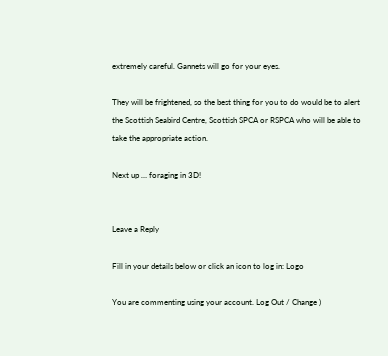extremely careful. Gannets will go for your eyes.

They will be frightened, so the best thing for you to do would be to alert the Scottish Seabird Centre, Scottish SPCA or RSPCA who will be able to take the appropriate action.

Next up … foraging in 3D!


Leave a Reply

Fill in your details below or click an icon to log in: Logo

You are commenting using your account. Log Out / Change )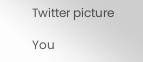Twitter picture

You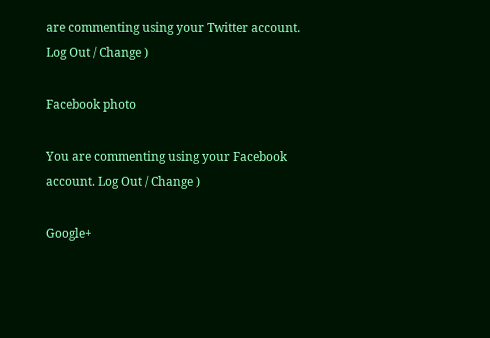are commenting using your Twitter account. Log Out / Change )

Facebook photo

You are commenting using your Facebook account. Log Out / Change )

Google+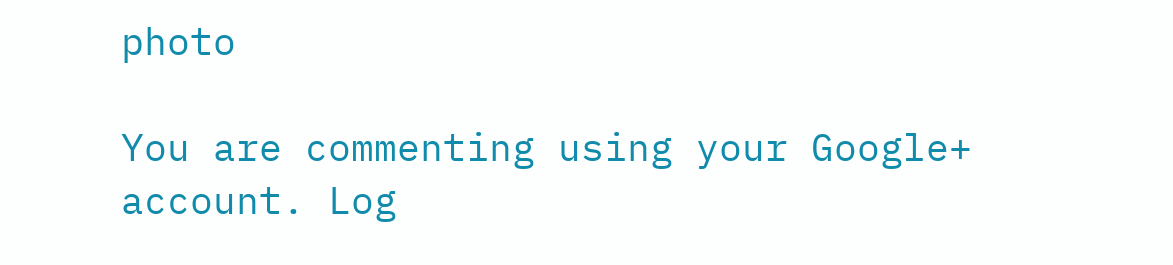photo

You are commenting using your Google+ account. Log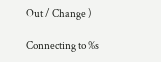Out / Change )

Connecting to %s